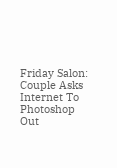Friday Salon: Couple Asks Internet To Photoshop Out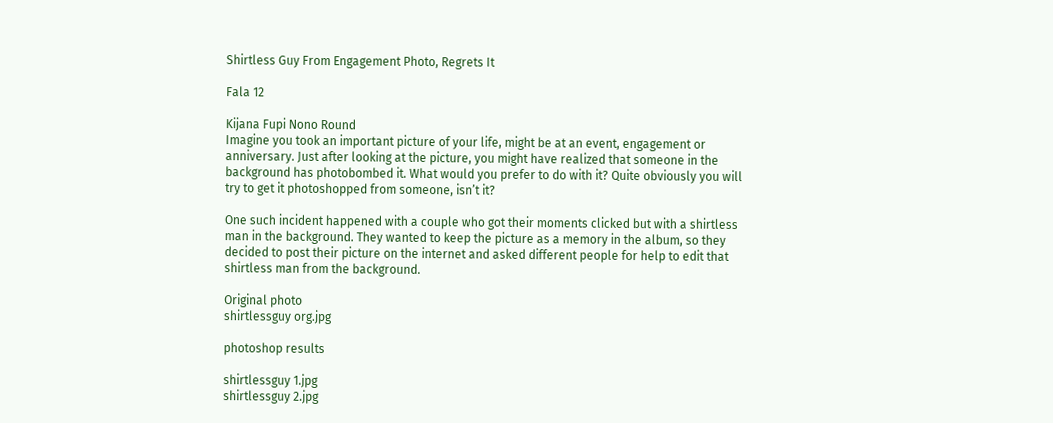Shirtless Guy From Engagement Photo, Regrets It

Fala 12

Kijana Fupi Nono Round
Imagine you took an important picture of your life, might be at an event, engagement or anniversary. Just after looking at the picture, you might have realized that someone in the background has photobombed it. What would you prefer to do with it? Quite obviously you will try to get it photoshopped from someone, isn’t it?

One such incident happened with a couple who got their moments clicked but with a shirtless man in the background. They wanted to keep the picture as a memory in the album, so they decided to post their picture on the internet and asked different people for help to edit that shirtless man from the background.

Original photo
shirtlessguy org.jpg

photoshop results

shirtlessguy 1.jpg
shirtlessguy 2.jpg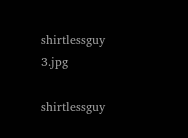shirtlessguy 3.jpg

shirtlessguy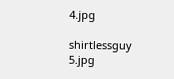4.jpg

shirtlessguy 5.jpg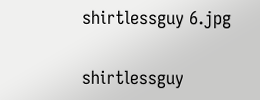shirtlessguy 6.jpg

shirtlessguy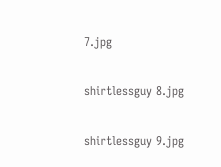7.jpg

shirtlessguy 8.jpg

shirtlessguy 9.jpg